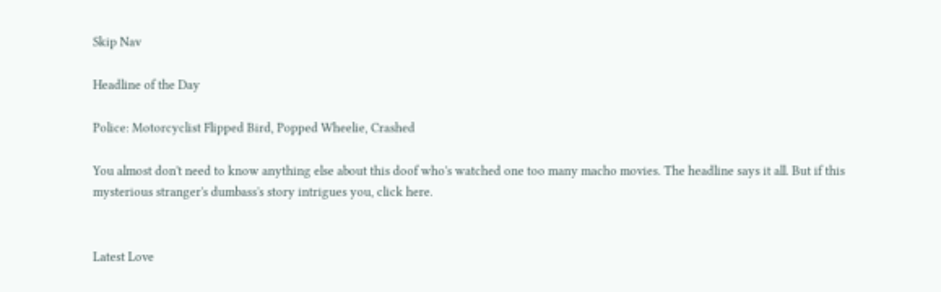Skip Nav

Headline of the Day

Police: Motorcyclist Flipped Bird, Popped Wheelie, Crashed

You almost don't need to know anything else about this doof who's watched one too many macho movies. The headline says it all. But if this mysterious stranger's dumbass's story intrigues you, click here.


Latest Love